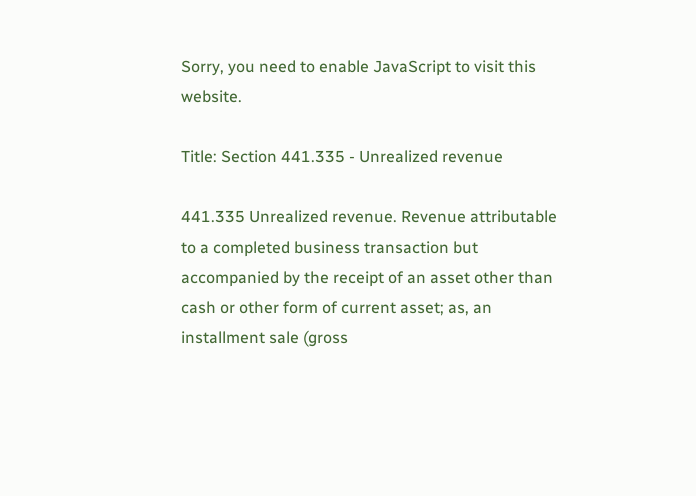Sorry, you need to enable JavaScript to visit this website.

Title: Section 441.335 - Unrealized revenue

441.335 Unrealized revenue. Revenue attributable to a completed business transaction but accompanied by the receipt of an asset other than cash or other form of current asset; as, an installment sale (gross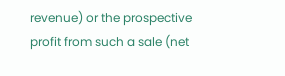revenue) or the prospective profit from such a sale (net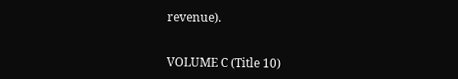revenue).


VOLUME C (Title 10)